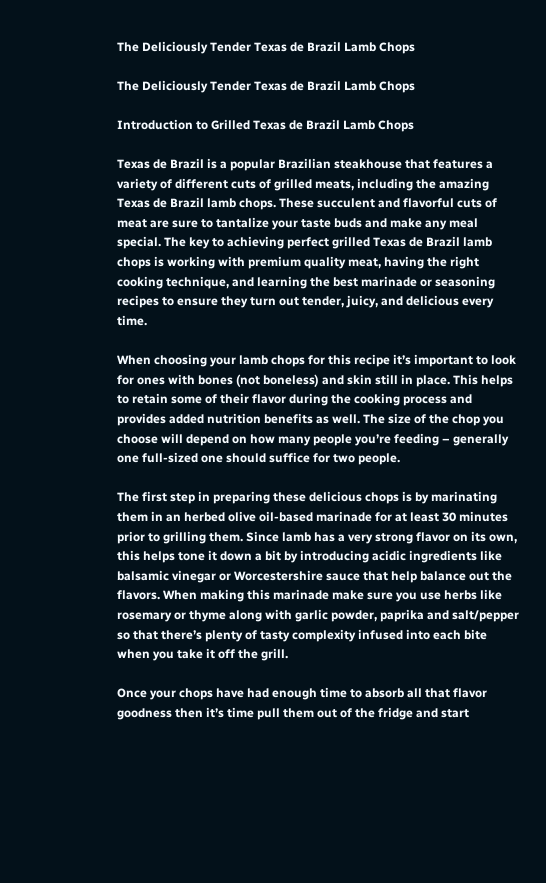The Deliciously Tender Texas de Brazil Lamb Chops

The Deliciously Tender Texas de Brazil Lamb Chops

Introduction to Grilled Texas de Brazil Lamb Chops

Texas de Brazil is a popular Brazilian steakhouse that features a variety of different cuts of grilled meats, including the amazing Texas de Brazil lamb chops. These succulent and flavorful cuts of meat are sure to tantalize your taste buds and make any meal special. The key to achieving perfect grilled Texas de Brazil lamb chops is working with premium quality meat, having the right cooking technique, and learning the best marinade or seasoning recipes to ensure they turn out tender, juicy, and delicious every time.

When choosing your lamb chops for this recipe it’s important to look for ones with bones (not boneless) and skin still in place. This helps to retain some of their flavor during the cooking process and provides added nutrition benefits as well. The size of the chop you choose will depend on how many people you’re feeding – generally one full-sized one should suffice for two people.

The first step in preparing these delicious chops is by marinating them in an herbed olive oil-based marinade for at least 30 minutes prior to grilling them. Since lamb has a very strong flavor on its own, this helps tone it down a bit by introducing acidic ingredients like balsamic vinegar or Worcestershire sauce that help balance out the flavors. When making this marinade make sure you use herbs like rosemary or thyme along with garlic powder, paprika and salt/pepper so that there’s plenty of tasty complexity infused into each bite when you take it off the grill.

Once your chops have had enough time to absorb all that flavor goodness then it’s time pull them out of the fridge and start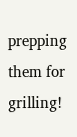prepping them for grilling!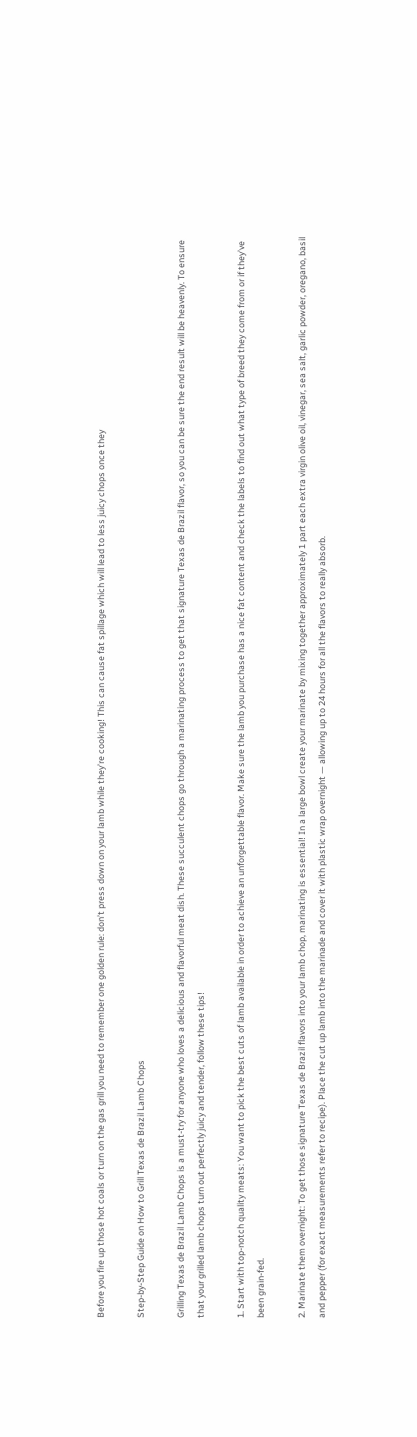Before you fire up those hot coals or turn on the gas grill you need to remember one golden rule: don’t press down on your lamb while they’re cooking! This can cause fat spillage which will lead to less juicy chops once they

Step-by-Step Guide on How to Grill Texas de Brazil Lamb Chops

Grilling Texas de Brazil Lamb Chops is a must-try for anyone who loves a delicious and flavorful meat dish. These succulent chops go through a marinating process to get that signature Texas de Brazil flavor, so you can be sure the end result will be heavenly. To ensure that your grilled lamb chops turn out perfectly juicy and tender, follow these tips!

1. Start with top-notch quality meats: You want to pick the best cuts of lamb available in order to achieve an unforgettable flavor. Make sure the lamb you purchase has a nice fat content and check the labels to find out what type of breed they come from or if they’ve been grain-fed.

2. Marinate them overnight: To get those signature Texas de Brazil flavors into your lamb chop, marinating is essential! In a large bowl create your marinate by mixing together approximately 1 part each extra virgin olive oil, vinegar, sea salt, garlic powder, oregano, basil and pepper (for exact measurements refer to recipe). Place the cut up lamb into the marinade and cover it with plastic wrap overnight — allowing up to 24 hours for all the flavors to really absorb.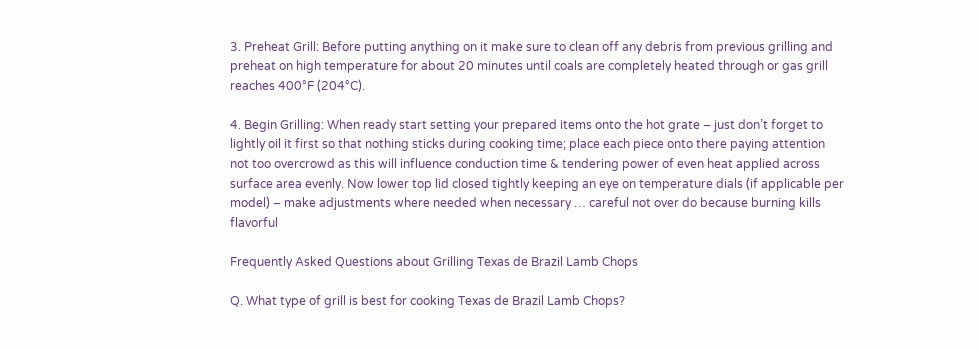3. Preheat Grill: Before putting anything on it make sure to clean off any debris from previous grilling and preheat on high temperature for about 20 minutes until coals are completely heated through or gas grill reaches 400°F (204°C).

4. Begin Grilling: When ready start setting your prepared items onto the hot grate – just don’t forget to lightly oil it first so that nothing sticks during cooking time; place each piece onto there paying attention not too overcrowd as this will influence conduction time & tendering power of even heat applied across surface area evenly. Now lower top lid closed tightly keeping an eye on temperature dials (if applicable per model) – make adjustments where needed when necessary … careful not over do because burning kills flavorful

Frequently Asked Questions about Grilling Texas de Brazil Lamb Chops

Q. What type of grill is best for cooking Texas de Brazil Lamb Chops?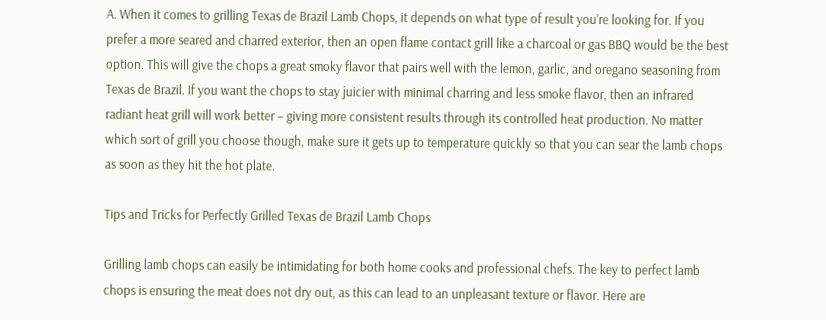A. When it comes to grilling Texas de Brazil Lamb Chops, it depends on what type of result you’re looking for. If you prefer a more seared and charred exterior, then an open flame contact grill like a charcoal or gas BBQ would be the best option. This will give the chops a great smoky flavor that pairs well with the lemon, garlic, and oregano seasoning from Texas de Brazil. If you want the chops to stay juicier with minimal charring and less smoke flavor, then an infrared radiant heat grill will work better – giving more consistent results through its controlled heat production. No matter which sort of grill you choose though, make sure it gets up to temperature quickly so that you can sear the lamb chops as soon as they hit the hot plate.

Tips and Tricks for Perfectly Grilled Texas de Brazil Lamb Chops

Grilling lamb chops can easily be intimidating for both home cooks and professional chefs. The key to perfect lamb chops is ensuring the meat does not dry out, as this can lead to an unpleasant texture or flavor. Here are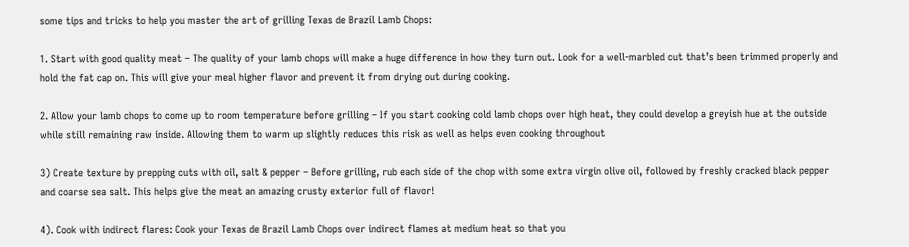some tips and tricks to help you master the art of grilling Texas de Brazil Lamb Chops:

1. Start with good quality meat – The quality of your lamb chops will make a huge difference in how they turn out. Look for a well-marbled cut that’s been trimmed properly and hold the fat cap on. This will give your meal higher flavor and prevent it from drying out during cooking.

2. Allow your lamb chops to come up to room temperature before grilling – If you start cooking cold lamb chops over high heat, they could develop a greyish hue at the outside while still remaining raw inside. Allowing them to warm up slightly reduces this risk as well as helps even cooking throughout

3) Create texture by prepping cuts with oil, salt & pepper – Before grilling, rub each side of the chop with some extra virgin olive oil, followed by freshly cracked black pepper and coarse sea salt. This helps give the meat an amazing crusty exterior full of flavor!

4). Cook with indirect flares: Cook your Texas de Brazil Lamb Chops over indirect flames at medium heat so that you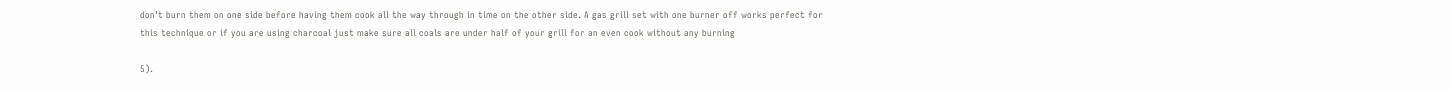don’t burn them on one side before having them cook all the way through in time on the other side. A gas grill set with one burner off works perfect for this technique or if you are using charcoal just make sure all coals are under half of your grill for an even cook without any burning

5).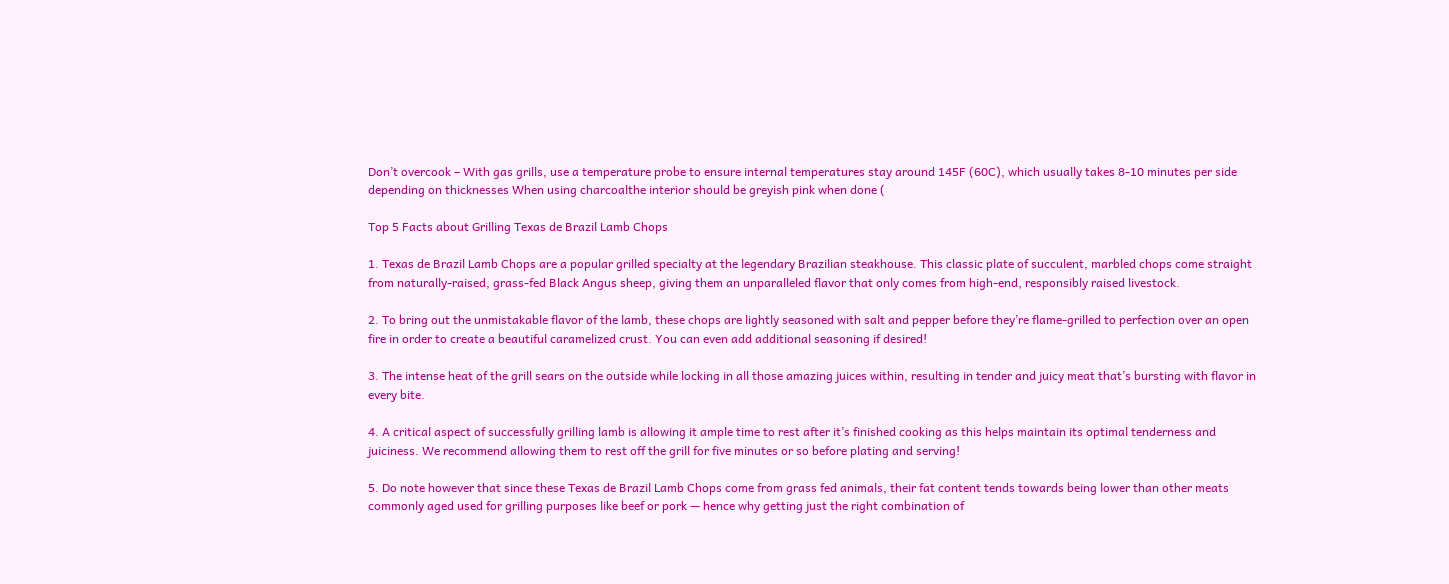Don’t overcook – With gas grills, use a temperature probe to ensure internal temperatures stay around 145F (60C), which usually takes 8-10 minutes per side depending on thicknesses When using charcoalthe interior should be greyish pink when done (

Top 5 Facts about Grilling Texas de Brazil Lamb Chops

1. Texas de Brazil Lamb Chops are a popular grilled specialty at the legendary Brazilian steakhouse. This classic plate of succulent, marbled chops come straight from naturally-raised, grass-fed Black Angus sheep, giving them an unparalleled flavor that only comes from high-end, responsibly raised livestock.

2. To bring out the unmistakable flavor of the lamb, these chops are lightly seasoned with salt and pepper before they’re flame-grilled to perfection over an open fire in order to create a beautiful caramelized crust. You can even add additional seasoning if desired!

3. The intense heat of the grill sears on the outside while locking in all those amazing juices within, resulting in tender and juicy meat that’s bursting with flavor in every bite.

4. A critical aspect of successfully grilling lamb is allowing it ample time to rest after it’s finished cooking as this helps maintain its optimal tenderness and juiciness. We recommend allowing them to rest off the grill for five minutes or so before plating and serving!

5. Do note however that since these Texas de Brazil Lamb Chops come from grass fed animals, their fat content tends towards being lower than other meats commonly aged used for grilling purposes like beef or pork — hence why getting just the right combination of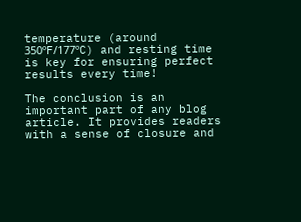temperature (around 350ºF/177ºC) and resting time is key for ensuring perfect results every time!

The conclusion is an important part of any blog article. It provides readers with a sense of closure and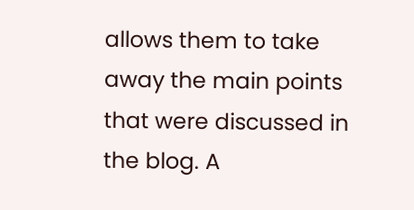allows them to take away the main points that were discussed in the blog. A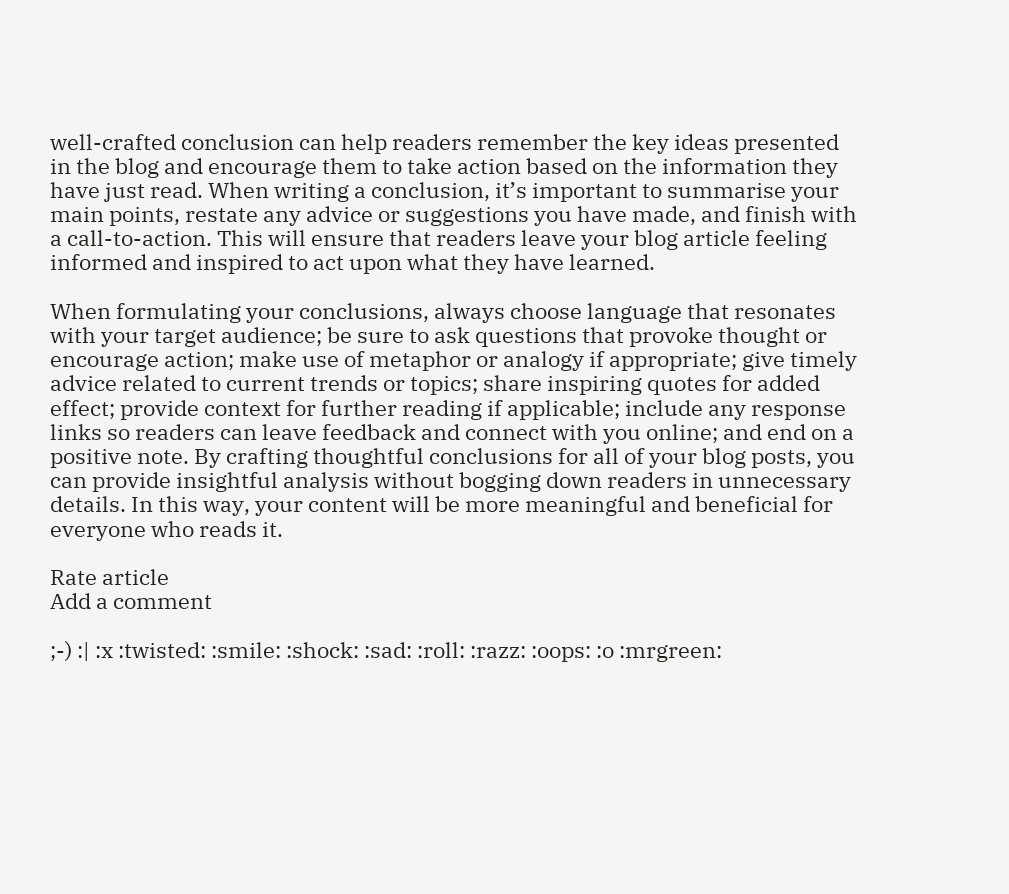well-crafted conclusion can help readers remember the key ideas presented in the blog and encourage them to take action based on the information they have just read. When writing a conclusion, it’s important to summarise your main points, restate any advice or suggestions you have made, and finish with a call-to-action. This will ensure that readers leave your blog article feeling informed and inspired to act upon what they have learned.

When formulating your conclusions, always choose language that resonates with your target audience; be sure to ask questions that provoke thought or encourage action; make use of metaphor or analogy if appropriate; give timely advice related to current trends or topics; share inspiring quotes for added effect; provide context for further reading if applicable; include any response links so readers can leave feedback and connect with you online; and end on a positive note. By crafting thoughtful conclusions for all of your blog posts, you can provide insightful analysis without bogging down readers in unnecessary details. In this way, your content will be more meaningful and beneficial for everyone who reads it.

Rate article
Add a comment

;-) :| :x :twisted: :smile: :shock: :sad: :roll: :razz: :oops: :o :mrgreen: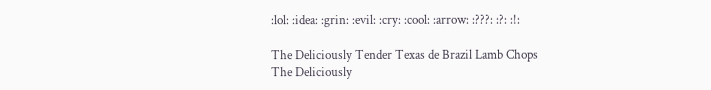:lol: :idea: :grin: :evil: :cry: :cool: :arrow: :???: :?: :!:

The Deliciously Tender Texas de Brazil Lamb Chops
The Deliciously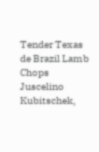Tender Texas de Brazil Lamb Chops
Juscelino Kubitschek,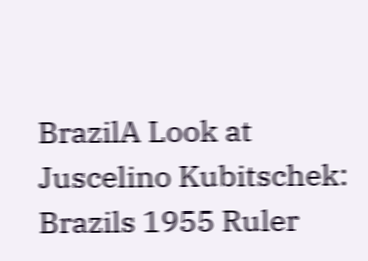BrazilA Look at Juscelino Kubitschek: Brazils 1955 Ruler